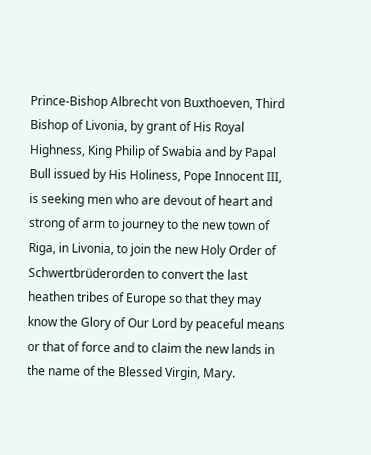Prince-Bishop Albrecht von Buxthoeven, Third Bishop of Livonia, by grant of His Royal Highness, King Philip of Swabia and by Papal Bull issued by His Holiness, Pope Innocent III, is seeking men who are devout of heart and strong of arm to journey to the new town of Riga, in Livonia, to join the new Holy Order of Schwertbrüderorden to convert the last heathen tribes of Europe so that they may know the Glory of Our Lord by peaceful means or that of force and to claim the new lands in the name of the Blessed Virgin, Mary.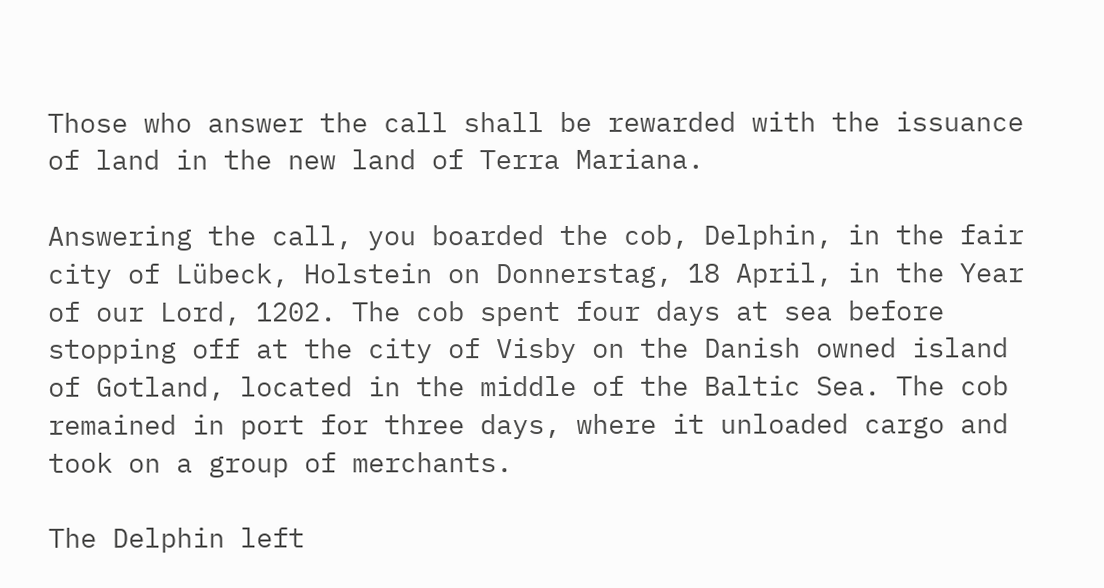Those who answer the call shall be rewarded with the issuance of land in the new land of Terra Mariana.

Answering the call, you boarded the cob, Delphin, in the fair city of Lübeck, Holstein on Donnerstag, 18 April, in the Year of our Lord, 1202. The cob spent four days at sea before stopping off at the city of Visby on the Danish owned island of Gotland, located in the middle of the Baltic Sea. The cob remained in port for three days, where it unloaded cargo and took on a group of merchants.

The Delphin left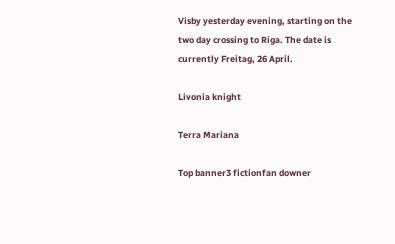Visby yesterday evening, starting on the two day crossing to Riga. The date is currently Freitag, 26 April.

Livonia knight

Terra Mariana

Top banner3 fictionfan downer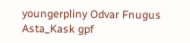youngerpliny Odvar Fnugus Asta_Kask gpf